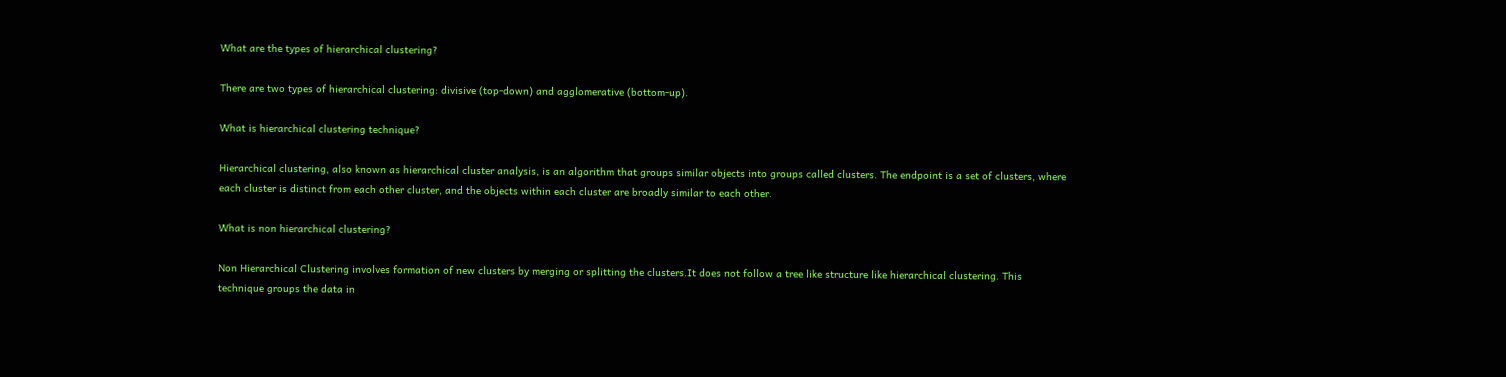What are the types of hierarchical clustering?

There are two types of hierarchical clustering: divisive (top-down) and agglomerative (bottom-up).

What is hierarchical clustering technique?

Hierarchical clustering, also known as hierarchical cluster analysis, is an algorithm that groups similar objects into groups called clusters. The endpoint is a set of clusters, where each cluster is distinct from each other cluster, and the objects within each cluster are broadly similar to each other.

What is non hierarchical clustering?

Non Hierarchical Clustering involves formation of new clusters by merging or splitting the clusters.It does not follow a tree like structure like hierarchical clustering. This technique groups the data in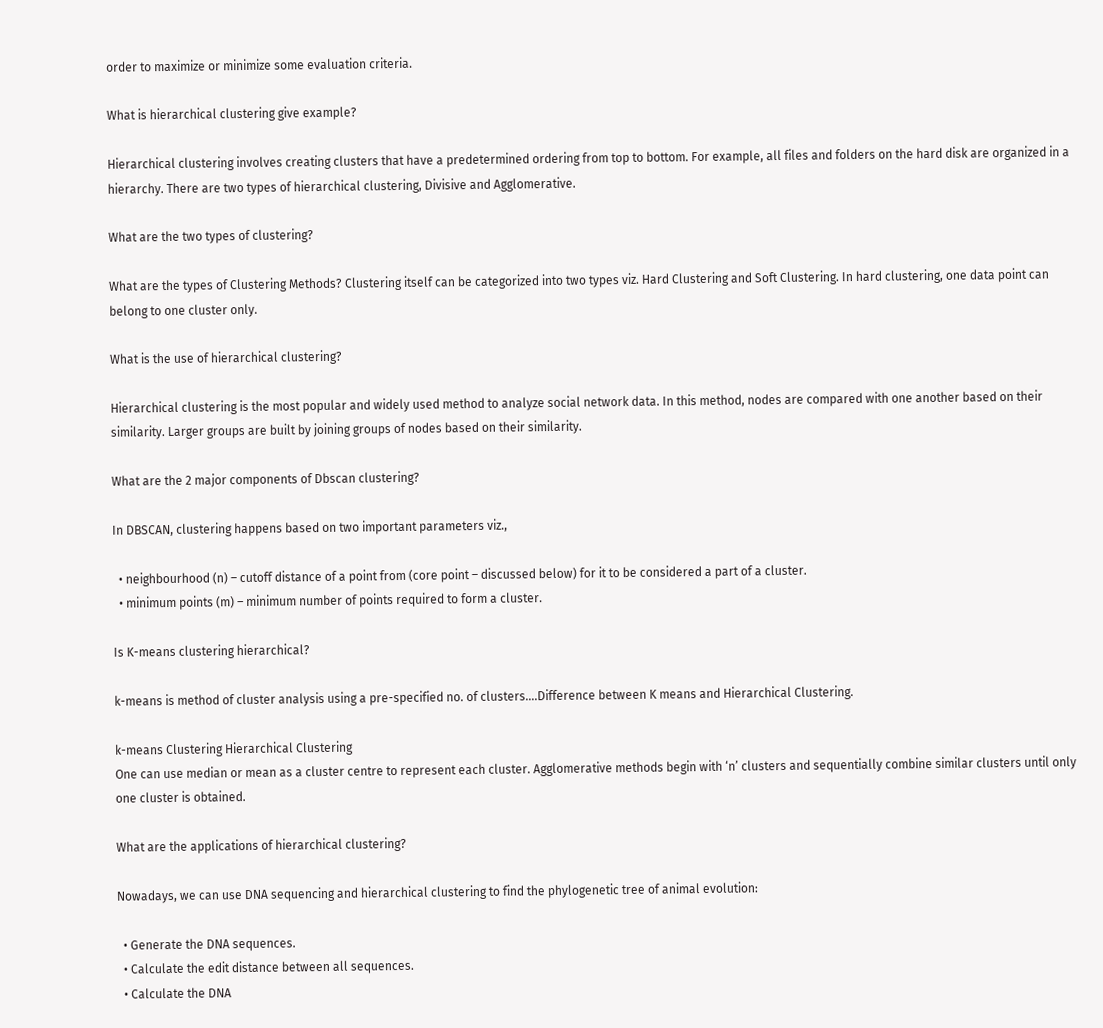order to maximize or minimize some evaluation criteria.

What is hierarchical clustering give example?

Hierarchical clustering involves creating clusters that have a predetermined ordering from top to bottom. For example, all files and folders on the hard disk are organized in a hierarchy. There are two types of hierarchical clustering, Divisive and Agglomerative.

What are the two types of clustering?

What are the types of Clustering Methods? Clustering itself can be categorized into two types viz. Hard Clustering and Soft Clustering. In hard clustering, one data point can belong to one cluster only.

What is the use of hierarchical clustering?

Hierarchical clustering is the most popular and widely used method to analyze social network data. In this method, nodes are compared with one another based on their similarity. Larger groups are built by joining groups of nodes based on their similarity.

What are the 2 major components of Dbscan clustering?

In DBSCAN, clustering happens based on two important parameters viz.,

  • neighbourhood (n) – cutoff distance of a point from (core point – discussed below) for it to be considered a part of a cluster.
  • minimum points (m) – minimum number of points required to form a cluster.

Is K-means clustering hierarchical?

k-means is method of cluster analysis using a pre-specified no. of clusters….Difference between K means and Hierarchical Clustering.

k-means Clustering Hierarchical Clustering
One can use median or mean as a cluster centre to represent each cluster. Agglomerative methods begin with ‘n’ clusters and sequentially combine similar clusters until only one cluster is obtained.

What are the applications of hierarchical clustering?

Nowadays, we can use DNA sequencing and hierarchical clustering to find the phylogenetic tree of animal evolution:

  • Generate the DNA sequences.
  • Calculate the edit distance between all sequences.
  • Calculate the DNA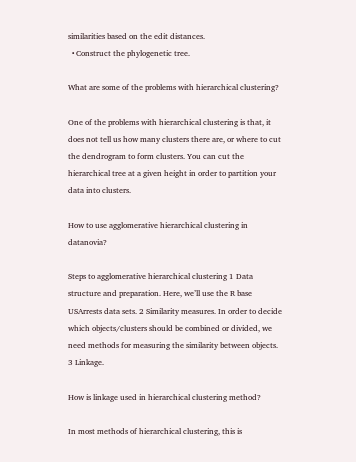similarities based on the edit distances.
  • Construct the phylogenetic tree.

What are some of the problems with hierarchical clustering?

One of the problems with hierarchical clustering is that, it does not tell us how many clusters there are, or where to cut the dendrogram to form clusters. You can cut the hierarchical tree at a given height in order to partition your data into clusters.

How to use agglomerative hierarchical clustering in datanovia?

Steps to agglomerative hierarchical clustering 1 Data structure and preparation. Here, we’ll use the R base USArrests data sets. 2 Similarity measures. In order to decide which objects/clusters should be combined or divided, we need methods for measuring the similarity between objects. 3 Linkage.

How is linkage used in hierarchical clustering method?

In most methods of hierarchical clustering, this is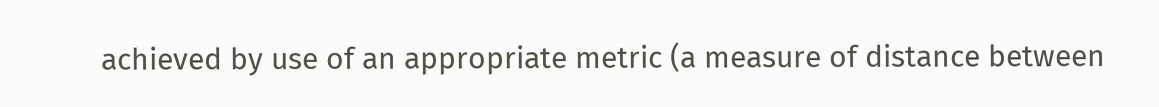achieved by use of an appropriate metric (a measure of distance between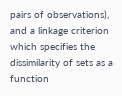pairs of observations), and a linkage criterion which specifies the dissimilarity of sets as a function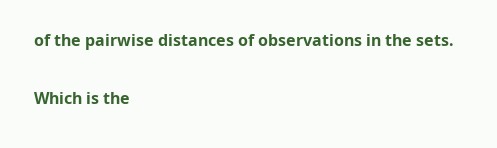of the pairwise distances of observations in the sets.

Which is the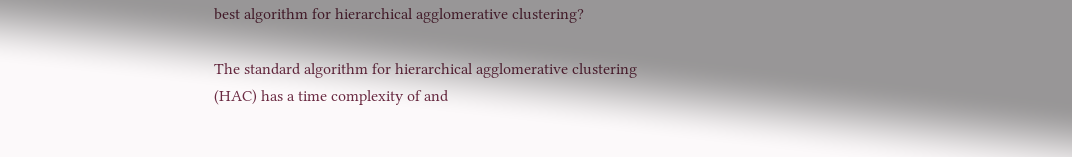best algorithm for hierarchical agglomerative clustering?

The standard algorithm for hierarchical agglomerative clustering (HAC) has a time complexity of and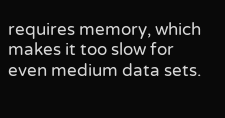requires memory, which makes it too slow for even medium data sets.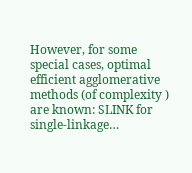However, for some special cases, optimal efficient agglomerative methods (of complexity ) are known: SLINK for single-linkage…